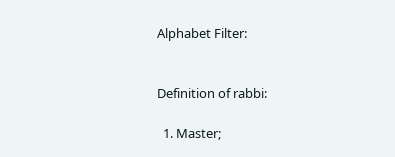Alphabet Filter:


Definition of rabbi:

  1. Master;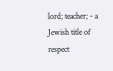lord; teacher; - a Jewish title of respect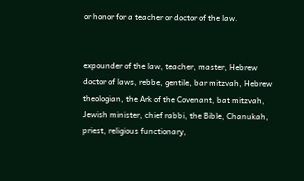or honor for a teacher or doctor of the law.


expounder of the law, teacher, master, Hebrew doctor of laws, rebbe, gentile, bar mitzvah, Hebrew theologian, the Ark of the Covenant, bat mitzvah, Jewish minister, chief rabbi, the Bible, Chanukah, priest, religious functionary,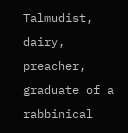Talmudist, dairy, preacher, graduate of a rabbinical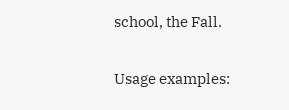school, the Fall.

Usage examples: